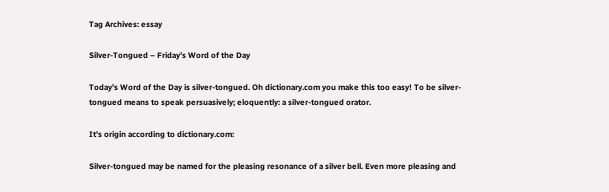Tag Archives: essay

Silver-Tongued – Friday’s Word of the Day

Today’s Word of the Day is silver-tongued. Oh dictionary.com you make this too easy! To be silver-tongued means to speak persuasively; eloquently: a silver-tongued orator.

It’s origin according to dictionary.com:

Silver-tongued may be named for the pleasing resonance of a silver bell. Even more pleasing and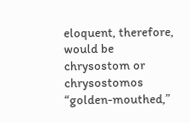eloquent, therefore, would be chrysostom or chrysostomos “golden-mouthed,”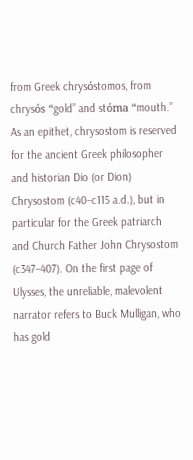from Greek chrysόstomos, from chrysόs “gold” and stόma “mouth.” As an epithet, chrysostom is reserved for the ancient Greek philosopher and historian Dio (or Dion) Chrysostom (c40–c115 a.d.), but in particular for the Greek patriarch and Church Father John Chrysostom (c347–407). On the first page of Ulysses, the unreliable, malevolent narrator refers to Buck Mulligan, who has gold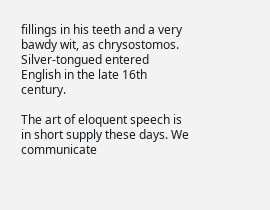fillings in his teeth and a very bawdy wit, as chrysostomos. Silver-tongued entered English in the late 16th century.

The art of eloquent speech is in short supply these days. We communicate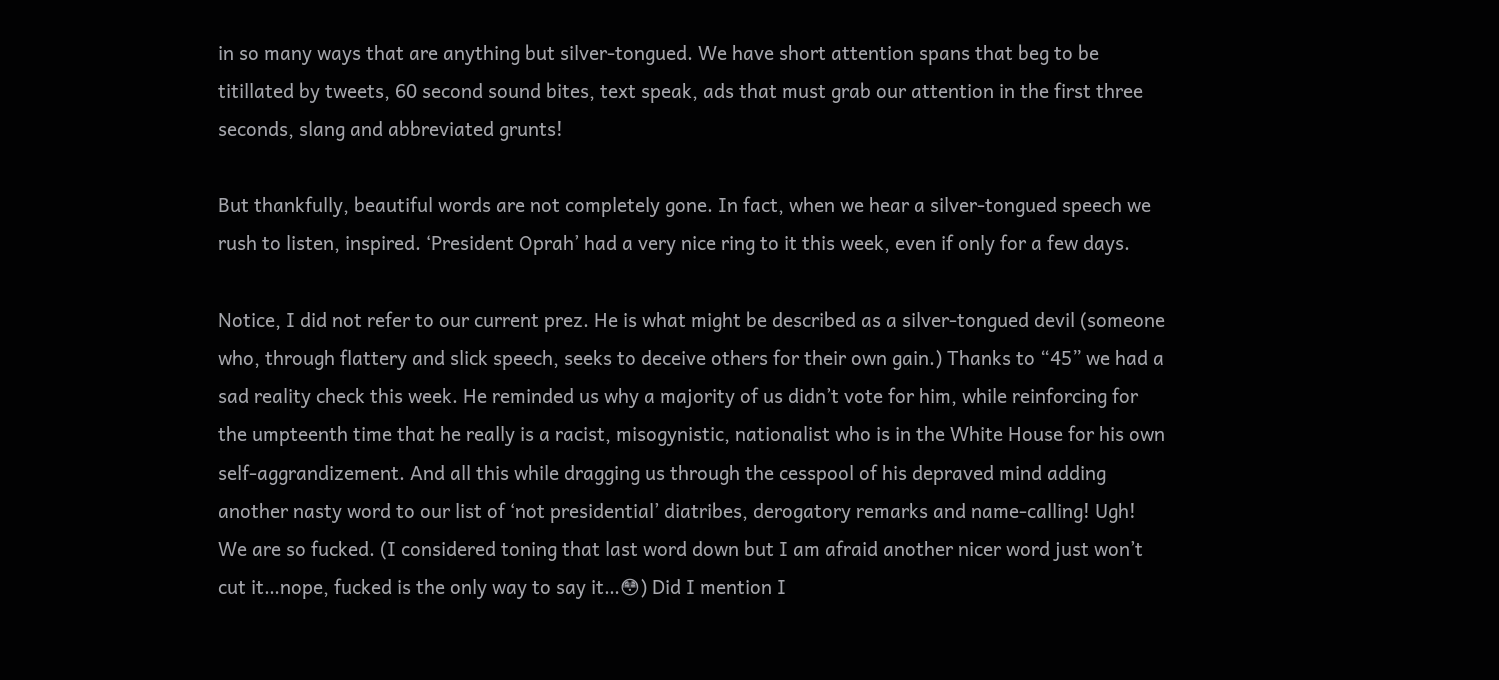in so many ways that are anything but silver-tongued. We have short attention spans that beg to be titillated by tweets, 60 second sound bites, text speak, ads that must grab our attention in the first three seconds, slang and abbreviated grunts!

But thankfully, beautiful words are not completely gone. In fact, when we hear a silver-tongued speech we rush to listen, inspired. ‘President Oprah’ had a very nice ring to it this week, even if only for a few days.

Notice, I did not refer to our current prez. He is what might be described as a silver-tongued devil (someone who, through flattery and slick speech, seeks to deceive others for their own gain.) Thanks to “45” we had a sad reality check this week. He reminded us why a majority of us didn’t vote for him, while reinforcing for the umpteenth time that he really is a racist, misogynistic, nationalist who is in the White House for his own self-aggrandizement. And all this while dragging us through the cesspool of his depraved mind adding another nasty word to our list of ‘not presidential’ diatribes, derogatory remarks and name-calling! Ugh! We are so fucked. (I considered toning that last word down but I am afraid another nicer word just won’t cut it…nope, fucked is the only way to say it…😳) Did I mention I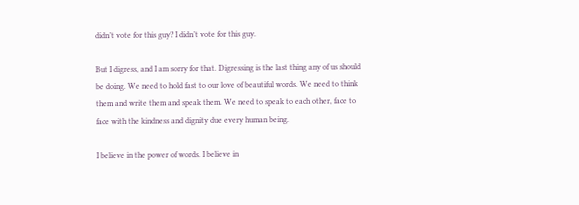didn’t vote for this guy? I didn’t vote for this guy.

But I digress, and I am sorry for that. Digressing is the last thing any of us should be doing. We need to hold fast to our love of beautiful words. We need to think them and write them and speak them. We need to speak to each other, face to face with the kindness and dignity due every human being.

I believe in the power of words. I believe in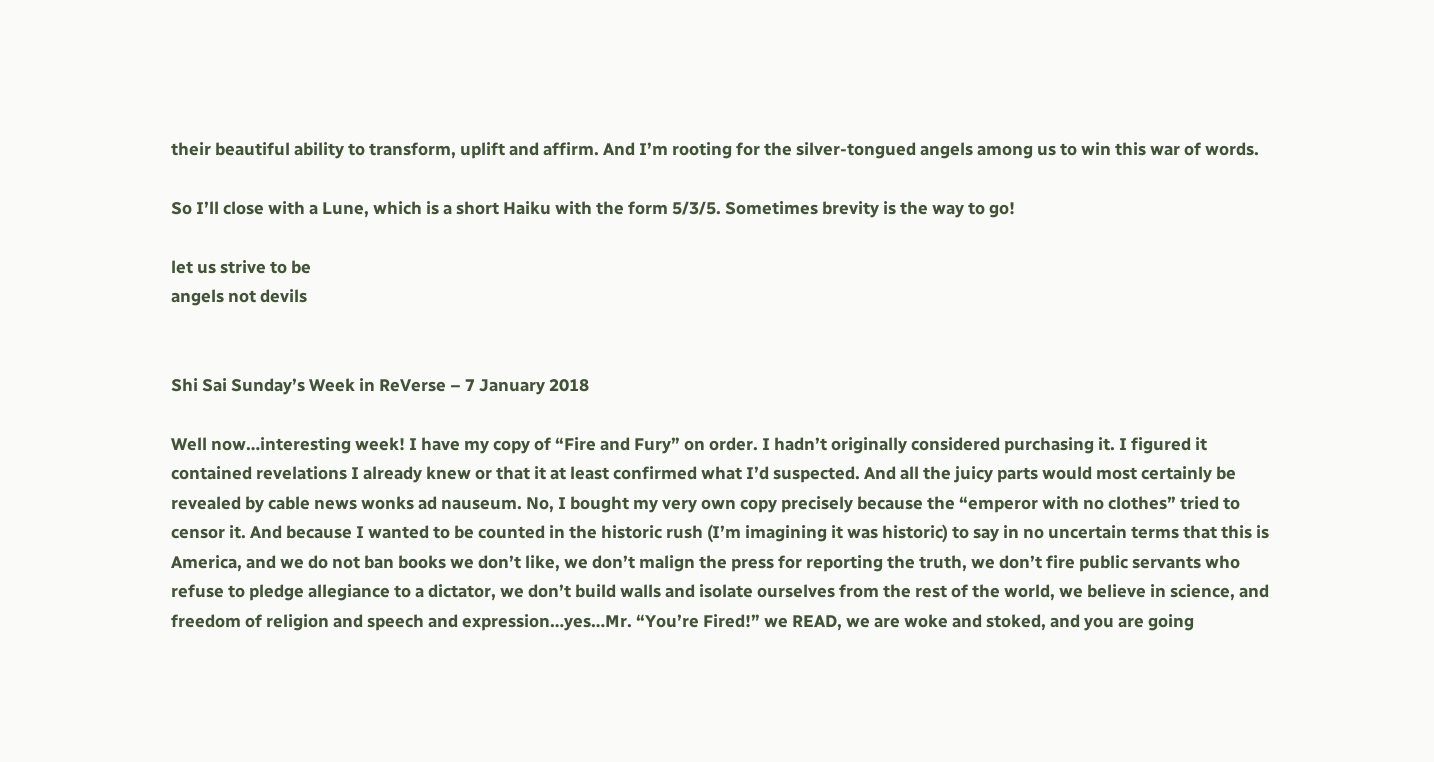their beautiful ability to transform, uplift and affirm. And I’m rooting for the silver-tongued angels among us to win this war of words.

So I’ll close with a Lune, which is a short Haiku with the form 5/3/5. Sometimes brevity is the way to go!

let us strive to be
angels not devils


Shi Sai Sunday’s Week in ReVerse – 7 January 2018

Well now…interesting week! I have my copy of “Fire and Fury” on order. I hadn’t originally considered purchasing it. I figured it contained revelations I already knew or that it at least confirmed what I’d suspected. And all the juicy parts would most certainly be revealed by cable news wonks ad nauseum. No, I bought my very own copy precisely because the “emperor with no clothes” tried to censor it. And because I wanted to be counted in the historic rush (I’m imagining it was historic) to say in no uncertain terms that this is America, and we do not ban books we don’t like, we don’t malign the press for reporting the truth, we don’t fire public servants who refuse to pledge allegiance to a dictator, we don’t build walls and isolate ourselves from the rest of the world, we believe in science, and freedom of religion and speech and expression…yes…Mr. “You’re Fired!” we READ, we are woke and stoked, and you are going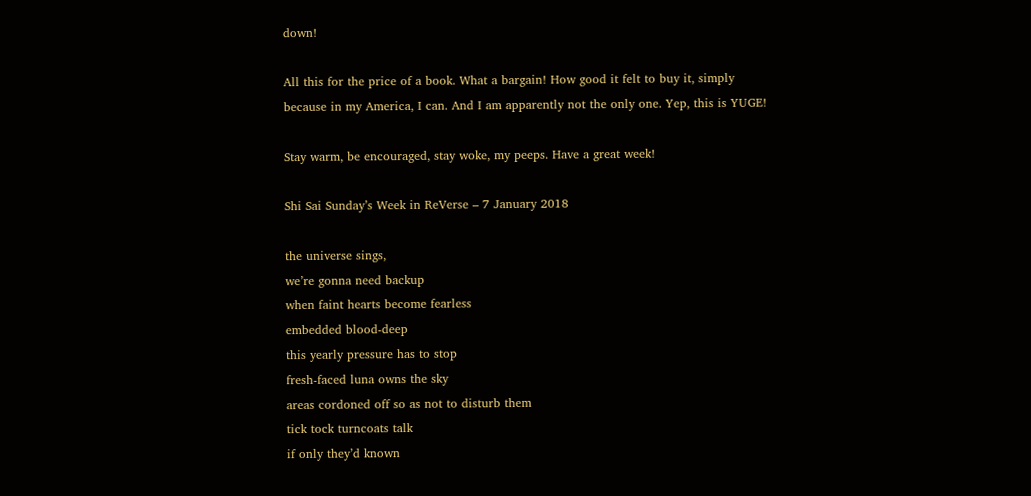down!

All this for the price of a book. What a bargain! How good it felt to buy it, simply because in my America, I can. And I am apparently not the only one. Yep, this is YUGE!

Stay warm, be encouraged, stay woke, my peeps. Have a great week!

Shi Sai Sunday’s Week in ReVerse – 7 January 2018

the universe sings,
we’re gonna need backup
when faint hearts become fearless
embedded blood-deep
this yearly pressure has to stop
fresh-faced luna owns the sky
areas cordoned off so as not to disturb them
tick tock turncoats talk
if only they’d known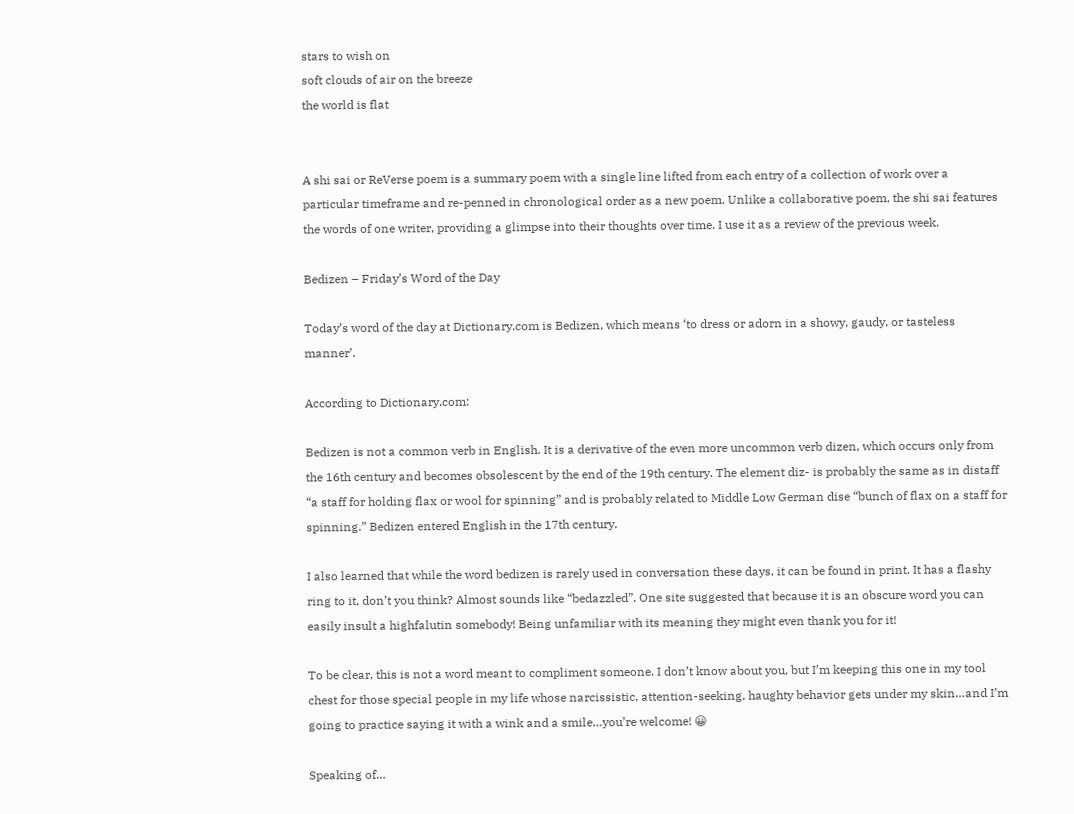stars to wish on
soft clouds of air on the breeze
the world is flat


A shi sai or ReVerse poem is a summary poem with a single line lifted from each entry of a collection of work over a particular timeframe and re-penned in chronological order as a new poem. Unlike a collaborative poem, the shi sai features the words of one writer, providing a glimpse into their thoughts over time. I use it as a review of the previous week.

Bedizen – Friday’s Word of the Day

Today’s word of the day at Dictionary.com is Bedizen, which means ‘to dress or adorn in a showy, gaudy, or tasteless manner’.

According to Dictionary.com:

Bedizen is not a common verb in English. It is a derivative of the even more uncommon verb dizen, which occurs only from the 16th century and becomes obsolescent by the end of the 19th century. The element diz- is probably the same as in distaff “a staff for holding flax or wool for spinning” and is probably related to Middle Low German dise “bunch of flax on a staff for spinning.” Bedizen entered English in the 17th century.

I also learned that while the word bedizen is rarely used in conversation these days, it can be found in print. It has a flashy ring to it, don’t you think? Almost sounds like “bedazzled”. One site suggested that because it is an obscure word you can easily insult a highfalutin somebody! Being unfamiliar with its meaning they might even thank you for it!

To be clear, this is not a word meant to compliment someone. I don’t know about you, but I’m keeping this one in my tool chest for those special people in my life whose narcissistic, attention-seeking, haughty behavior gets under my skin…and I’m going to practice saying it with a wink and a smile…you’re welcome! 😀

Speaking of…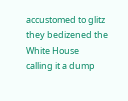accustomed to glitz
they bedizened the White House
calling it a dump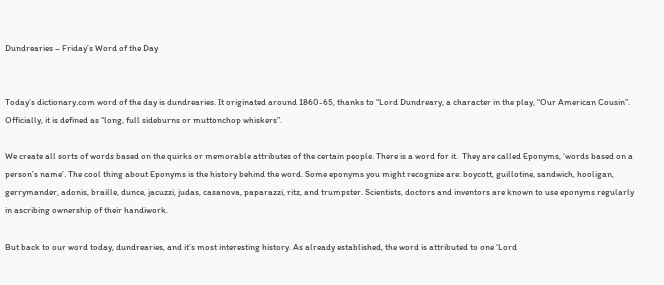Dundrearies – Friday’s Word of the Day


Today’s dictionary.com word of the day is dundrearies. It originated around 1860-65, thanks to “Lord Dundreary, a character in the play, “Our American Cousin”. Officially, it is defined as “long, full sideburns or muttonchop whiskers”.

We create all sorts of words based on the quirks or memorable attributes of the certain people. There is a word for it.  They are called Eponyms, ‘words based on a person’s name’. The cool thing about Eponyms is the history behind the word. Some eponyms you might recognize are: boycott, guillotine, sandwich, hooligan, gerrymander, adonis, braille, dunce, jacuzzi, judas, casanova, paparazzi, ritz, and trumpster. Scientists, doctors and inventors are known to use eponyms regularly in ascribing ownership of their handiwork.

But back to our word today, dundrearies, and it’s most interesting history. As already established, the word is attributed to one ‘Lord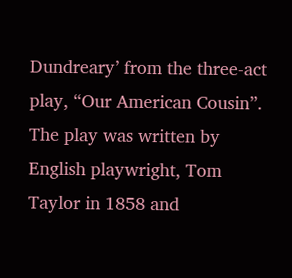Dundreary’ from the three-act play, “Our American Cousin”.  The play was written by English playwright, Tom Taylor in 1858 and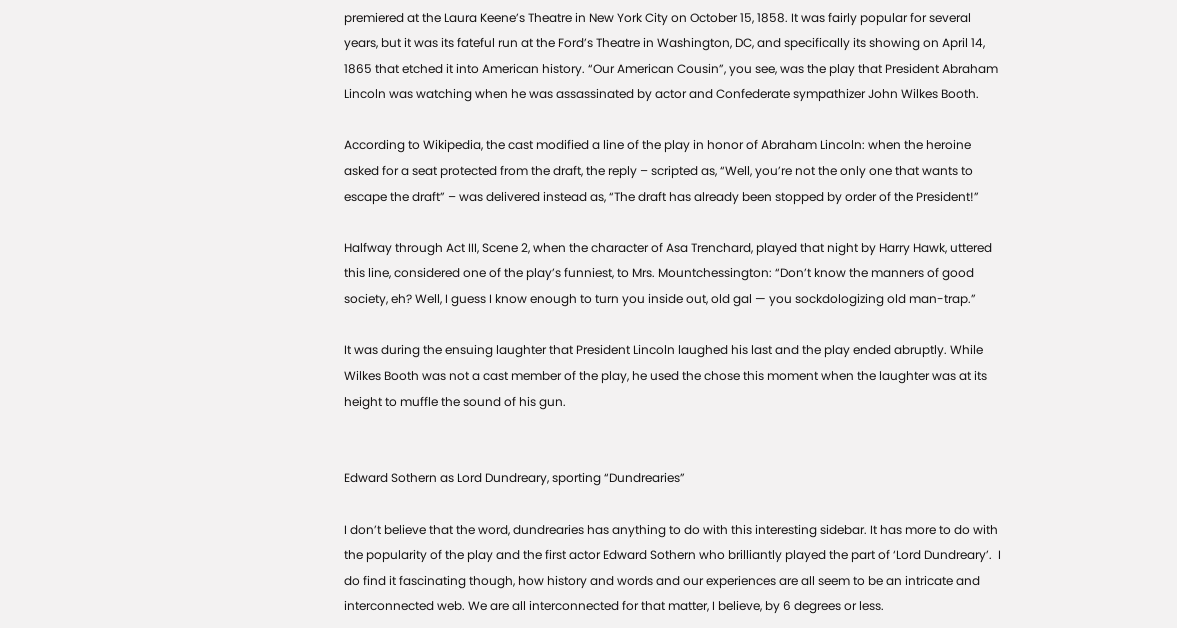premiered at the Laura Keene’s Theatre in New York City on October 15, 1858. It was fairly popular for several years, but it was its fateful run at the Ford’s Theatre in Washington, DC, and specifically its showing on April 14, 1865 that etched it into American history. “Our American Cousin”, you see, was the play that President Abraham Lincoln was watching when he was assassinated by actor and Confederate sympathizer John Wilkes Booth.

According to Wikipedia, the cast modified a line of the play in honor of Abraham Lincoln: when the heroine asked for a seat protected from the draft, the reply – scripted as, “Well, you’re not the only one that wants to escape the draft” – was delivered instead as, “The draft has already been stopped by order of the President!”

Halfway through Act III, Scene 2, when the character of Asa Trenchard, played that night by Harry Hawk, uttered this line, considered one of the play’s funniest, to Mrs. Mountchessington: “Don’t know the manners of good society, eh? Well, I guess I know enough to turn you inside out, old gal — you sockdologizing old man-trap.”

It was during the ensuing laughter that President Lincoln laughed his last and the play ended abruptly. While Wilkes Booth was not a cast member of the play, he used the chose this moment when the laughter was at its height to muffle the sound of his gun.


Edward Sothern as Lord Dundreary, sporting “Dundrearies”

I don’t believe that the word, dundrearies has anything to do with this interesting sidebar. It has more to do with the popularity of the play and the first actor Edward Sothern who brilliantly played the part of ‘Lord Dundreary’.  I do find it fascinating though, how history and words and our experiences are all seem to be an intricate and interconnected web. We are all interconnected for that matter, I believe, by 6 degrees or less.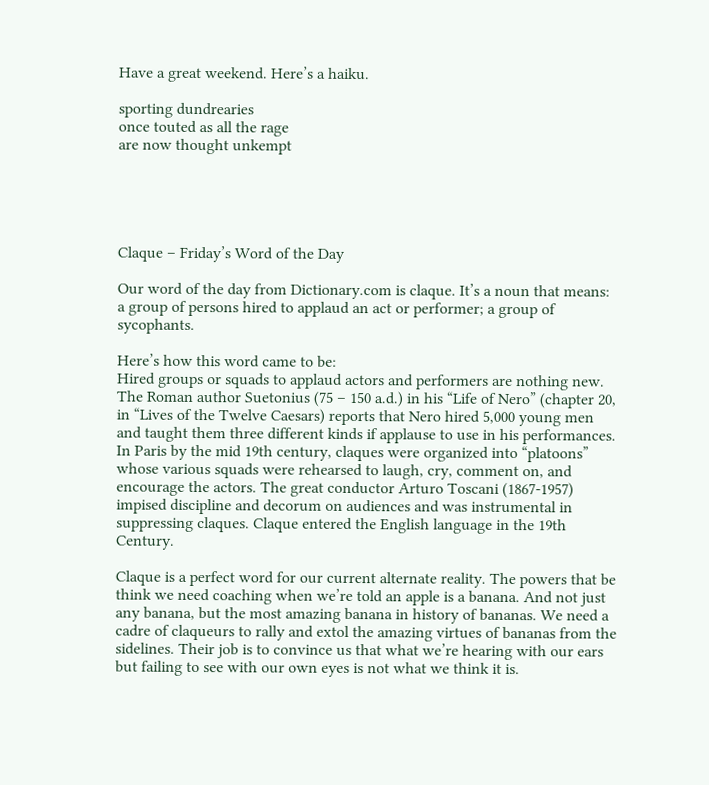Have a great weekend. Here’s a haiku.

sporting dundrearies
once touted as all the rage
are now thought unkempt





Claque – Friday’s Word of the Day

Our word of the day from Dictionary.com is claque. It’s a noun that means: a group of persons hired to applaud an act or performer; a group of sycophants.

Here’s how this word came to be:
Hired groups or squads to applaud actors and performers are nothing new. The Roman author Suetonius (75 – 150 a.d.) in his “Life of Nero” (chapter 20, in “Lives of the Twelve Caesars) reports that Nero hired 5,000 young men and taught them three different kinds if applause to use in his performances. In Paris by the mid 19th century, claques were organized into “platoons” whose various squads were rehearsed to laugh, cry, comment on, and encourage the actors. The great conductor Arturo Toscani (1867-1957) impised discipline and decorum on audiences and was instrumental in suppressing claques. Claque entered the English language in the 19th Century.

Claque is a perfect word for our current alternate reality. The powers that be think we need coaching when we’re told an apple is a banana. And not just any banana, but the most amazing banana in history of bananas. We need a cadre of claqueurs to rally and extol the amazing virtues of bananas from the sidelines. Their job is to convince us that what we’re hearing with our ears but failing to see with our own eyes is not what we think it is.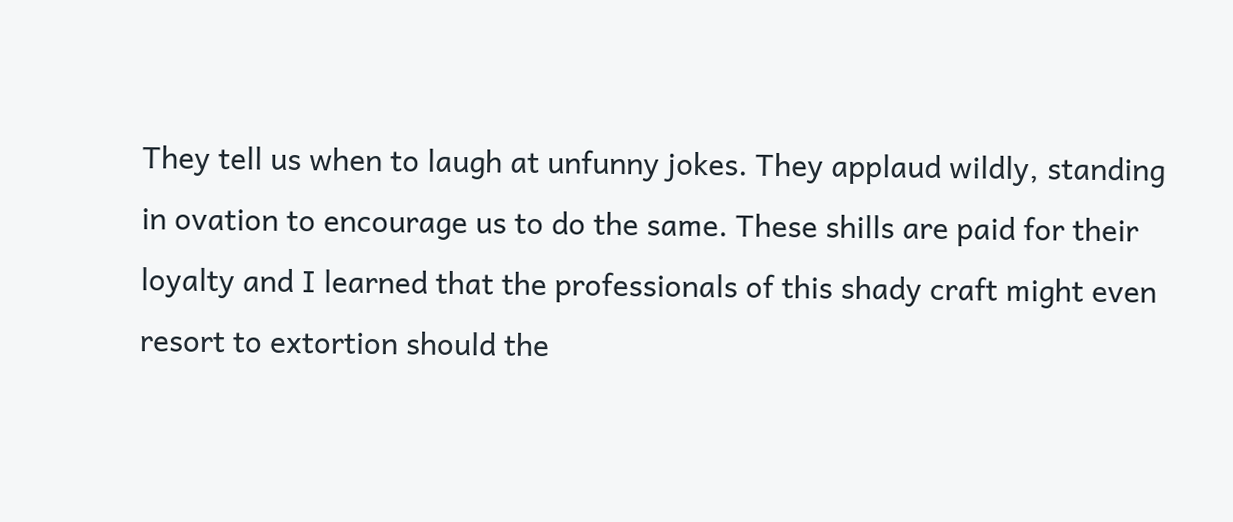They tell us when to laugh at unfunny jokes. They applaud wildly, standing in ovation to encourage us to do the same. These shills are paid for their loyalty and I learned that the professionals of this shady craft might even resort to extortion should the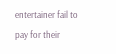entertainer fail to pay for their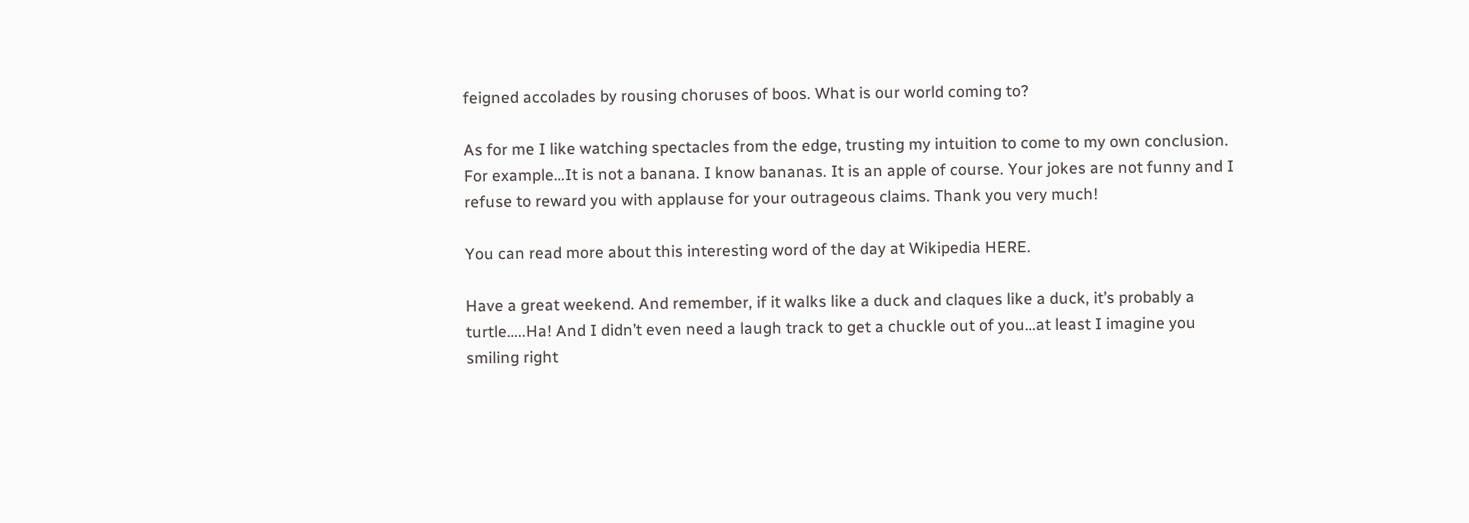feigned accolades by rousing choruses of boos. What is our world coming to?

As for me I like watching spectacles from the edge, trusting my intuition to come to my own conclusion. For example…It is not a banana. I know bananas. It is an apple of course. Your jokes are not funny and I refuse to reward you with applause for your outrageous claims. Thank you very much!

You can read more about this interesting word of the day at Wikipedia HERE.

Have a great weekend. And remember, if it walks like a duck and claques like a duck, it’s probably a turtle…..Ha! And I didn’t even need a laugh track to get a chuckle out of you…at least I imagine you smiling right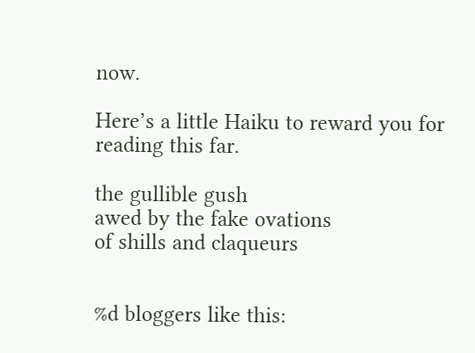now.

Here’s a little Haiku to reward you for reading this far.

the gullible gush
awed by the fake ovations
of shills and claqueurs


%d bloggers like this: